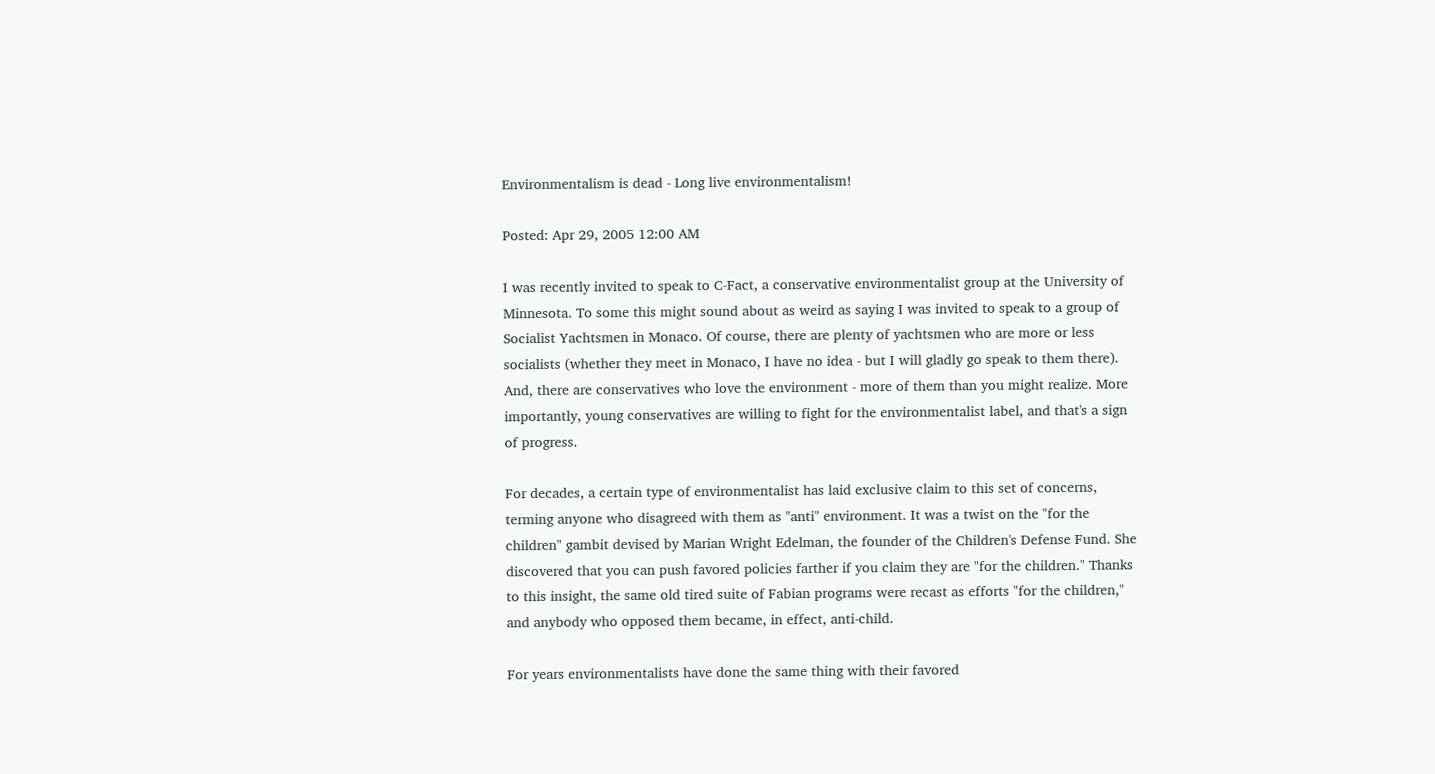Environmentalism is dead - Long live environmentalism!

Posted: Apr 29, 2005 12:00 AM

I was recently invited to speak to C-Fact, a conservative environmentalist group at the University of Minnesota. To some this might sound about as weird as saying I was invited to speak to a group of Socialist Yachtsmen in Monaco. Of course, there are plenty of yachtsmen who are more or less socialists (whether they meet in Monaco, I have no idea - but I will gladly go speak to them there). And, there are conservatives who love the environment - more of them than you might realize. More importantly, young conservatives are willing to fight for the environmentalist label, and that's a sign of progress.

For decades, a certain type of environmentalist has laid exclusive claim to this set of concerns, terming anyone who disagreed with them as "anti" environment. It was a twist on the "for the children" gambit devised by Marian Wright Edelman, the founder of the Children's Defense Fund. She discovered that you can push favored policies farther if you claim they are "for the children." Thanks to this insight, the same old tired suite of Fabian programs were recast as efforts "for the children," and anybody who opposed them became, in effect, anti-child.

For years environmentalists have done the same thing with their favored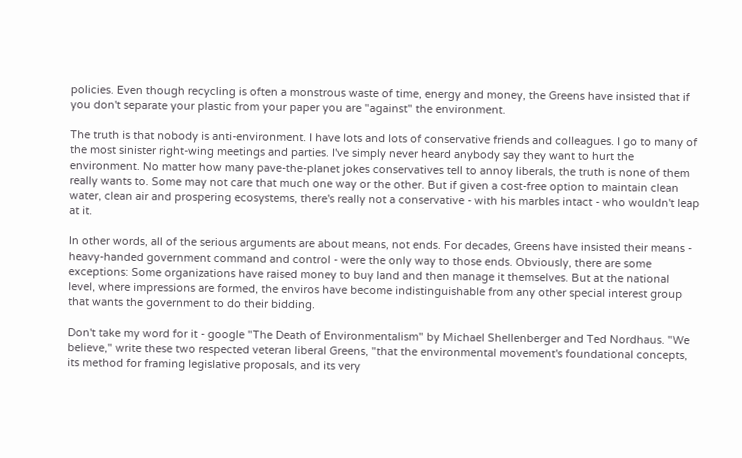policies. Even though recycling is often a monstrous waste of time, energy and money, the Greens have insisted that if you don't separate your plastic from your paper you are "against" the environment.

The truth is that nobody is anti-environment. I have lots and lots of conservative friends and colleagues. I go to many of the most sinister right-wing meetings and parties. I've simply never heard anybody say they want to hurt the environment. No matter how many pave-the-planet jokes conservatives tell to annoy liberals, the truth is none of them really wants to. Some may not care that much one way or the other. But if given a cost-free option to maintain clean water, clean air and prospering ecosystems, there's really not a conservative - with his marbles intact - who wouldn't leap at it.

In other words, all of the serious arguments are about means, not ends. For decades, Greens have insisted their means - heavy-handed government command and control - were the only way to those ends. Obviously, there are some exceptions: Some organizations have raised money to buy land and then manage it themselves. But at the national level, where impressions are formed, the enviros have become indistinguishable from any other special interest group that wants the government to do their bidding.

Don't take my word for it - google "The Death of Environmentalism" by Michael Shellenberger and Ted Nordhaus. "We believe," write these two respected veteran liberal Greens, "that the environmental movement's foundational concepts, its method for framing legislative proposals, and its very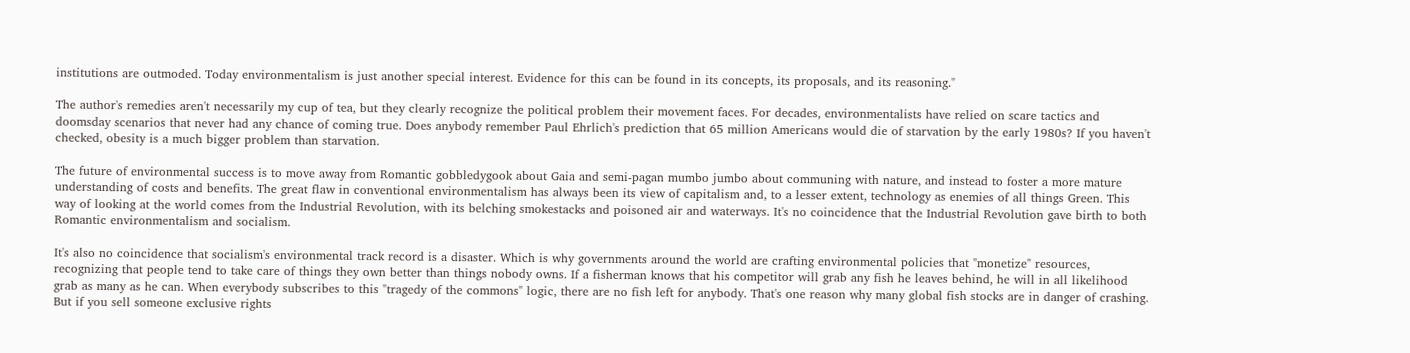institutions are outmoded. Today environmentalism is just another special interest. Evidence for this can be found in its concepts, its proposals, and its reasoning."

The author's remedies aren't necessarily my cup of tea, but they clearly recognize the political problem their movement faces. For decades, environmentalists have relied on scare tactics and doomsday scenarios that never had any chance of coming true. Does anybody remember Paul Ehrlich's prediction that 65 million Americans would die of starvation by the early 1980s? If you haven't checked, obesity is a much bigger problem than starvation.

The future of environmental success is to move away from Romantic gobbledygook about Gaia and semi-pagan mumbo jumbo about communing with nature, and instead to foster a more mature understanding of costs and benefits. The great flaw in conventional environmentalism has always been its view of capitalism and, to a lesser extent, technology as enemies of all things Green. This way of looking at the world comes from the Industrial Revolution, with its belching smokestacks and poisoned air and waterways. It's no coincidence that the Industrial Revolution gave birth to both Romantic environmentalism and socialism.

It's also no coincidence that socialism's environmental track record is a disaster. Which is why governments around the world are crafting environmental policies that "monetize" resources, recognizing that people tend to take care of things they own better than things nobody owns. If a fisherman knows that his competitor will grab any fish he leaves behind, he will in all likelihood grab as many as he can. When everybody subscribes to this "tragedy of the commons" logic, there are no fish left for anybody. That's one reason why many global fish stocks are in danger of crashing. But if you sell someone exclusive rights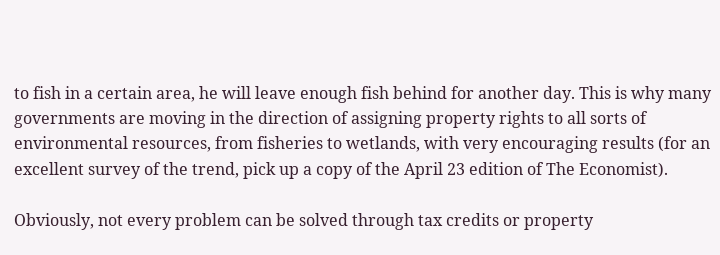to fish in a certain area, he will leave enough fish behind for another day. This is why many governments are moving in the direction of assigning property rights to all sorts of environmental resources, from fisheries to wetlands, with very encouraging results (for an excellent survey of the trend, pick up a copy of the April 23 edition of The Economist).

Obviously, not every problem can be solved through tax credits or property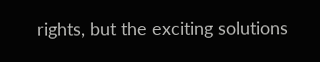rights, but the exciting solutions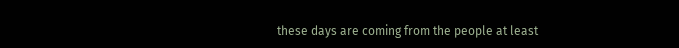these days are coming from the people at least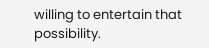willing to entertain that possibility.